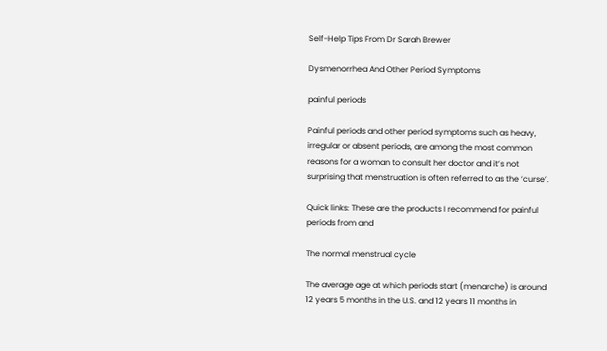Self-Help Tips From Dr Sarah Brewer

Dysmenorrhea And Other Period Symptoms

painful periods

Painful periods and other period symptoms such as heavy, irregular or absent periods, are among the most common reasons for a woman to consult her doctor and it’s not surprising that menstruation is often referred to as the ‘curse’.

Quick links: These are the products I recommend for painful periods from and

The normal menstrual cycle

The average age at which periods start (menarche) is around 12 years 5 months in the U.S. and 12 years 11 months in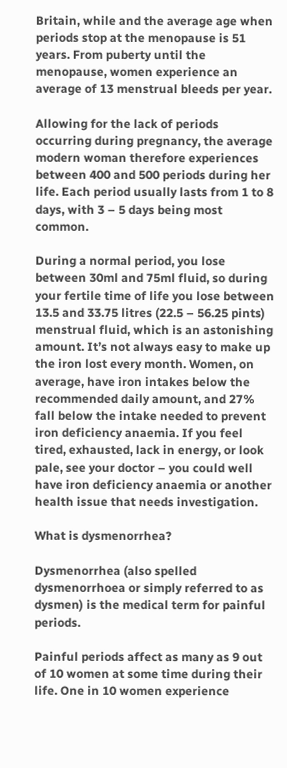Britain, while and the average age when periods stop at the menopause is 51 years. From puberty until the menopause, women experience an average of 13 menstrual bleeds per year.

Allowing for the lack of periods occurring during pregnancy, the average modern woman therefore experiences between 400 and 500 periods during her life. Each period usually lasts from 1 to 8 days, with 3 – 5 days being most common.

During a normal period, you lose between 30ml and 75ml fluid, so during your fertile time of life you lose between 13.5 and 33.75 litres (22.5 – 56.25 pints) menstrual fluid, which is an astonishing amount. It’s not always easy to make up the iron lost every month. Women, on average, have iron intakes below the recommended daily amount, and 27% fall below the intake needed to prevent iron deficiency anaemia. If you feel tired, exhausted, lack in energy, or look pale, see your doctor – you could well have iron deficiency anaemia or another health issue that needs investigation.

What is dysmenorrhea?

Dysmenorrhea (also spelled dysmenorrhoea or simply referred to as dysmen) is the medical term for painful periods.

Painful periods affect as many as 9 out of 10 women at some time during their life. One in 10 women experience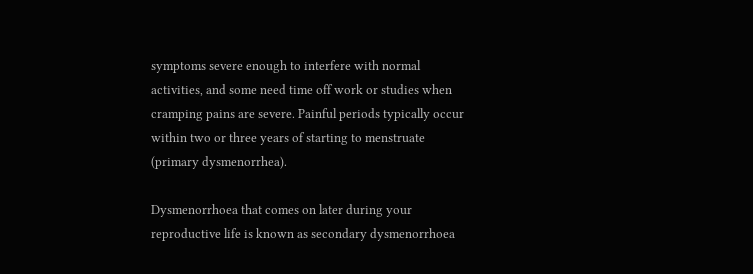symptoms severe enough to interfere with normal activities, and some need time off work or studies when cramping pains are severe. Painful periods typically occur within two or three years of starting to menstruate (primary dysmenorrhea).

Dysmenorrhoea that comes on later during your reproductive life is known as secondary dysmenorrhoea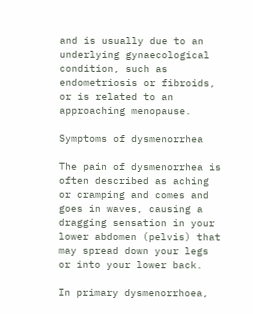and is usually due to an underlying gynaecological condition, such as endometriosis or fibroids, or is related to an approaching menopause.

Symptoms of dysmenorrhea

The pain of dysmenorrhea is often described as aching or cramping and comes and goes in waves, causing a dragging sensation in your lower abdomen (pelvis) that may spread down your legs or into your lower back.

In primary dysmenorrhoea,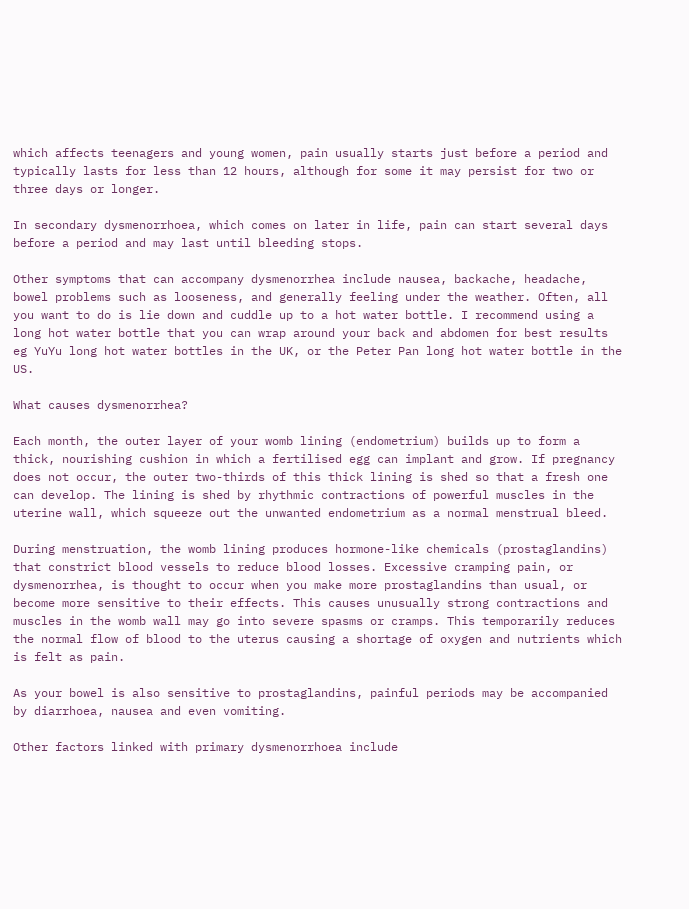which affects teenagers and young women, pain usually starts just before a period and typically lasts for less than 12 hours, although for some it may persist for two or three days or longer.

In secondary dysmenorrhoea, which comes on later in life, pain can start several days before a period and may last until bleeding stops.

Other symptoms that can accompany dysmenorrhea include nausea, backache, headache, bowel problems such as looseness, and generally feeling under the weather. Often, all you want to do is lie down and cuddle up to a hot water bottle. I recommend using a long hot water bottle that you can wrap around your back and abdomen for best results eg YuYu long hot water bottles in the UK, or the Peter Pan long hot water bottle in the US.

What causes dysmenorrhea?

Each month, the outer layer of your womb lining (endometrium) builds up to form a thick, nourishing cushion in which a fertilised egg can implant and grow. If pregnancy does not occur, the outer two-thirds of this thick lining is shed so that a fresh one can develop. The lining is shed by rhythmic contractions of powerful muscles in the uterine wall, which squeeze out the unwanted endometrium as a normal menstrual bleed.

During menstruation, the womb lining produces hormone-like chemicals (prostaglandins) that constrict blood vessels to reduce blood losses. Excessive cramping pain, or dysmenorrhea, is thought to occur when you make more prostaglandins than usual, or become more sensitive to their effects. This causes unusually strong contractions and muscles in the womb wall may go into severe spasms or cramps. This temporarily reduces the normal flow of blood to the uterus causing a shortage of oxygen and nutrients which is felt as pain.

As your bowel is also sensitive to prostaglandins, painful periods may be accompanied by diarrhoea, nausea and even vomiting.

Other factors linked with primary dysmenorrhoea include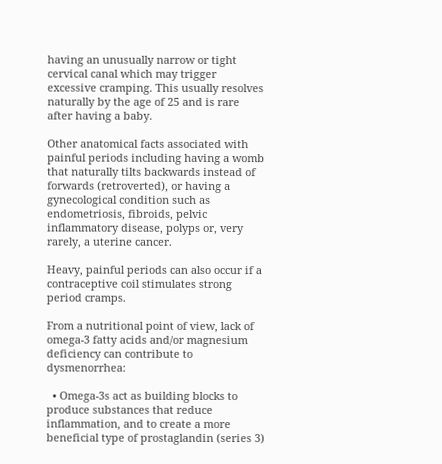having an unusually narrow or tight cervical canal which may trigger excessive cramping. This usually resolves naturally by the age of 25 and is rare after having a baby.

Other anatomical facts associated with painful periods including having a womb that naturally tilts backwards instead of forwards (retroverted), or having a gynecological condition such as endometriosis, fibroids, pelvic inflammatory disease, polyps or, very rarely, a uterine cancer.

Heavy, painful periods can also occur if a contraceptive coil stimulates strong period cramps.

From a nutritional point of view, lack of omega-3 fatty acids and/or magnesium deficiency can contribute to dysmenorrhea:

  • Omega-3s act as building blocks to produce substances that reduce inflammation, and to create a more beneficial type of prostaglandin (series 3)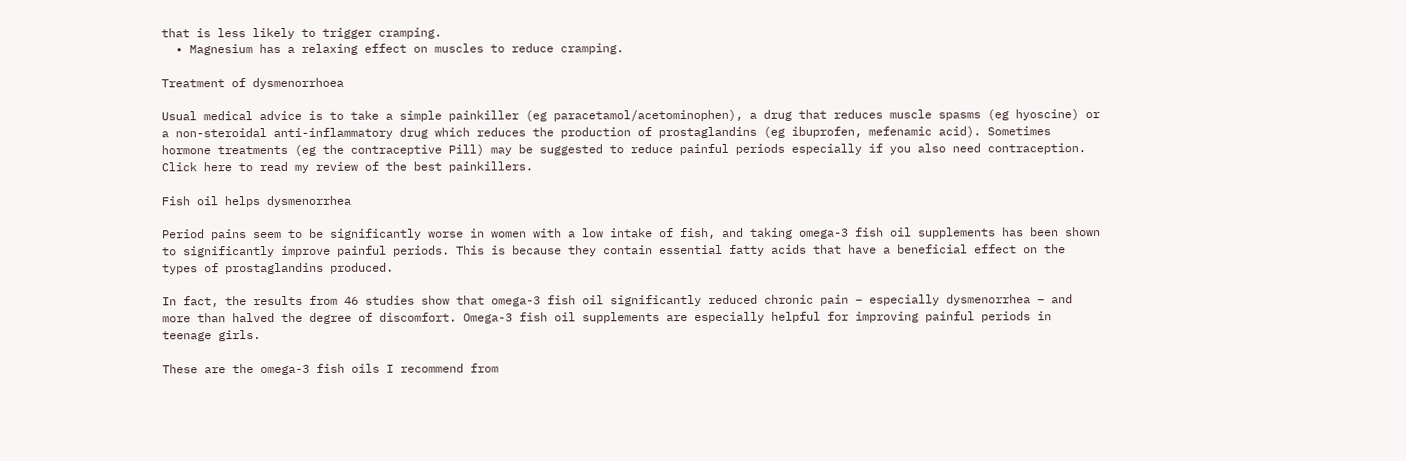that is less likely to trigger cramping.
  • Magnesium has a relaxing effect on muscles to reduce cramping.

Treatment of dysmenorrhoea

Usual medical advice is to take a simple painkiller (eg paracetamol/acetominophen), a drug that reduces muscle spasms (eg hyoscine) or a non-steroidal anti-inflammatory drug which reduces the production of prostaglandins (eg ibuprofen, mefenamic acid). Sometimes hormone treatments (eg the contraceptive Pill) may be suggested to reduce painful periods especially if you also need contraception. Click here to read my review of the best painkillers.

Fish oil helps dysmenorrhea

Period pains seem to be significantly worse in women with a low intake of fish, and taking omega-3 fish oil supplements has been shown to significantly improve painful periods. This is because they contain essential fatty acids that have a beneficial effect on the types of prostaglandins produced.

In fact, the results from 46 studies show that omega-3 fish oil significantly reduced chronic pain – especially dysmenorrhea – and more than halved the degree of discomfort. Omega-3 fish oil supplements are especially helpful for improving painful periods in teenage girls.

These are the omega-3 fish oils I recommend from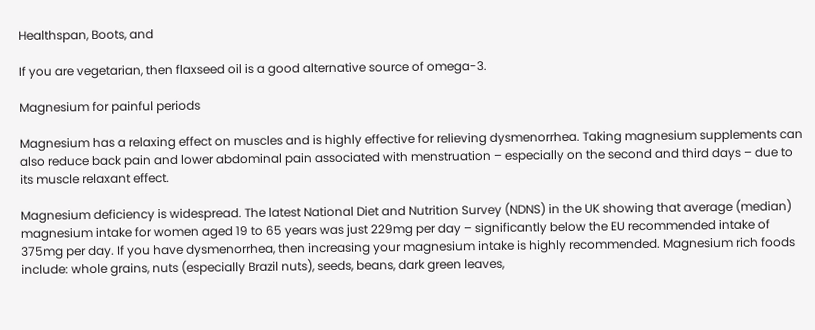Healthspan, Boots, and

If you are vegetarian, then flaxseed oil is a good alternative source of omega-3.

Magnesium for painful periods

Magnesium has a relaxing effect on muscles and is highly effective for relieving dysmenorrhea. Taking magnesium supplements can also reduce back pain and lower abdominal pain associated with menstruation – especially on the second and third days – due to its muscle relaxant effect.

Magnesium deficiency is widespread. The latest National Diet and Nutrition Survey (NDNS) in the UK showing that average (median) magnesium intake for women aged 19 to 65 years was just 229mg per day – significantly below the EU recommended intake of 375mg per day. If you have dysmenorrhea, then increasing your magnesium intake is highly recommended. Magnesium rich foods include: whole grains, nuts (especially Brazil nuts), seeds, beans, dark green leaves,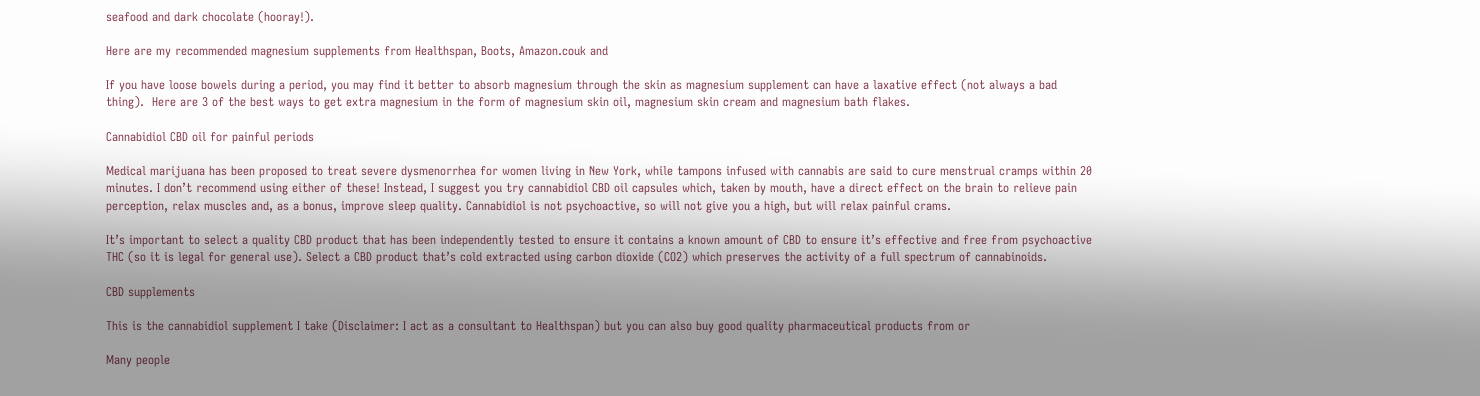seafood and dark chocolate (hooray!).

Here are my recommended magnesium supplements from Healthspan, Boots, Amazon.couk and

If you have loose bowels during a period, you may find it better to absorb magnesium through the skin as magnesium supplement can have a laxative effect (not always a bad thing).  Here are 3 of the best ways to get extra magnesium in the form of magnesium skin oil, magnesium skin cream and magnesium bath flakes.

Cannabidiol CBD oil for painful periods

Medical marijuana has been proposed to treat severe dysmenorrhea for women living in New York, while tampons infused with cannabis are said to cure menstrual cramps within 20 minutes. I don’t recommend using either of these! Instead, I suggest you try cannabidiol CBD oil capsules which, taken by mouth, have a direct effect on the brain to relieve pain perception, relax muscles and, as a bonus, improve sleep quality. Cannabidiol is not psychoactive, so will not give you a high, but will relax painful crams.

It’s important to select a quality CBD product that has been independently tested to ensure it contains a known amount of CBD to ensure it’s effective and free from psychoactive THC (so it is legal for general use). Select a CBD product that’s cold extracted using carbon dioxide (CO2) which preserves the activity of a full spectrum of cannabinoids.

CBD supplements

This is the cannabidiol supplement I take (Disclaimer: I act as a consultant to Healthspan) but you can also buy good quality pharmaceutical products from or

Many people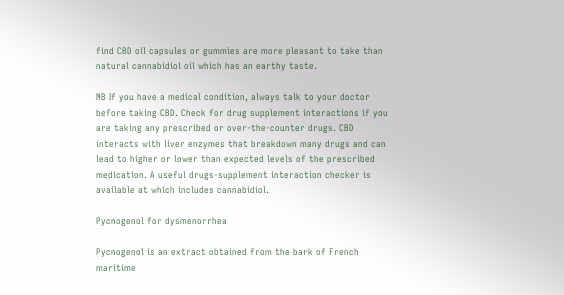find CBD oil capsules or gummies are more pleasant to take than natural cannabidiol oil which has an earthy taste.

NB If you have a medical condition, always talk to your doctor before taking CBD. Check for drug supplement interactions if you are taking any prescribed or over-the-counter drugs. CBD interacts with liver enzymes that breakdown many drugs and can lead to higher or lower than expected levels of the prescribed medication. A useful drugs-supplement interaction checker is available at which includes cannabidiol.

Pycnogenol for dysmenorrhea

Pycnogenol is an extract obtained from the bark of French maritime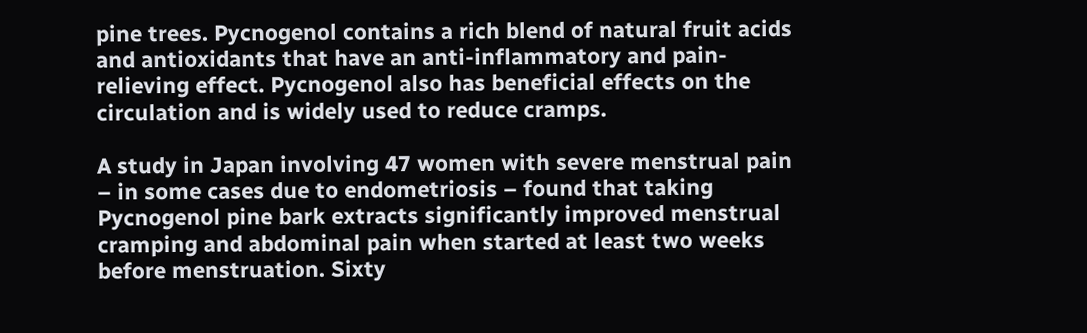pine trees. Pycnogenol contains a rich blend of natural fruit acids and antioxidants that have an anti-inflammatory and pain-relieving effect. Pycnogenol also has beneficial effects on the circulation and is widely used to reduce cramps.

A study in Japan involving 47 women with severe menstrual pain – in some cases due to endometriosis – found that taking Pycnogenol pine bark extracts significantly improved menstrual cramping and abdominal pain when started at least two weeks before menstruation. Sixty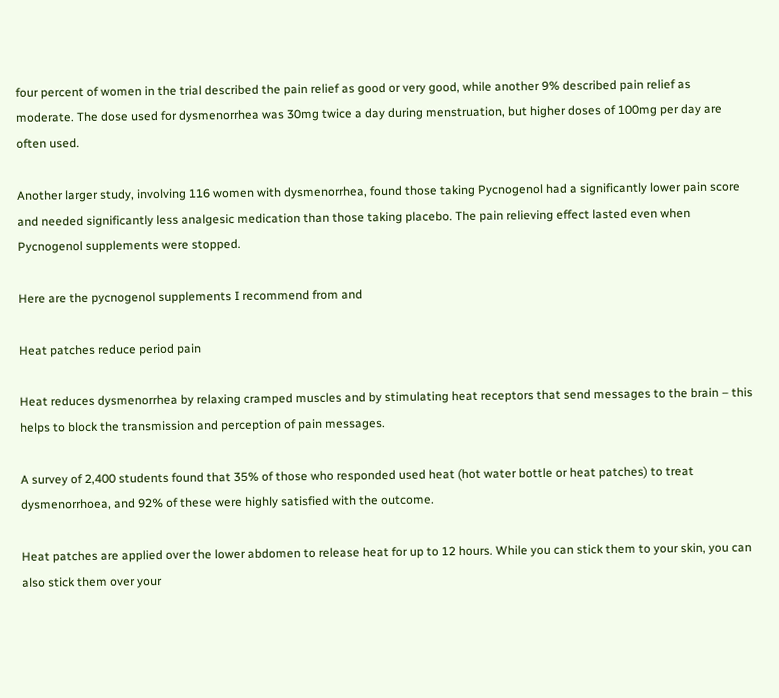four percent of women in the trial described the pain relief as good or very good, while another 9% described pain relief as moderate. The dose used for dysmenorrhea was 30mg twice a day during menstruation, but higher doses of 100mg per day are often used.

Another larger study, involving 116 women with dysmenorrhea, found those taking Pycnogenol had a significantly lower pain score and needed significantly less analgesic medication than those taking placebo. The pain relieving effect lasted even when Pycnogenol supplements were stopped.

Here are the pycnogenol supplements I recommend from and

Heat patches reduce period pain

Heat reduces dysmenorrhea by relaxing cramped muscles and by stimulating heat receptors that send messages to the brain – this helps to block the transmission and perception of pain messages.

A survey of 2,400 students found that 35% of those who responded used heat (hot water bottle or heat patches) to treat dysmenorrhoea, and 92% of these were highly satisfied with the outcome.

Heat patches are applied over the lower abdomen to release heat for up to 12 hours. While you can stick them to your skin, you can also stick them over your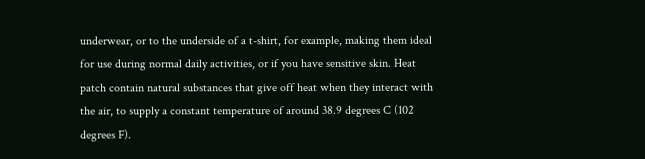underwear, or to the underside of a t-shirt, for example, making them ideal for use during normal daily activities, or if you have sensitive skin. Heat patch contain natural substances that give off heat when they interact with the air, to supply a constant temperature of around 38.9 degrees C (102 degrees F).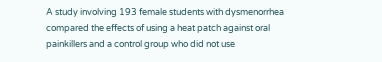A study involving 193 female students with dysmenorrhea compared the effects of using a heat patch against oral painkillers and a control group who did not use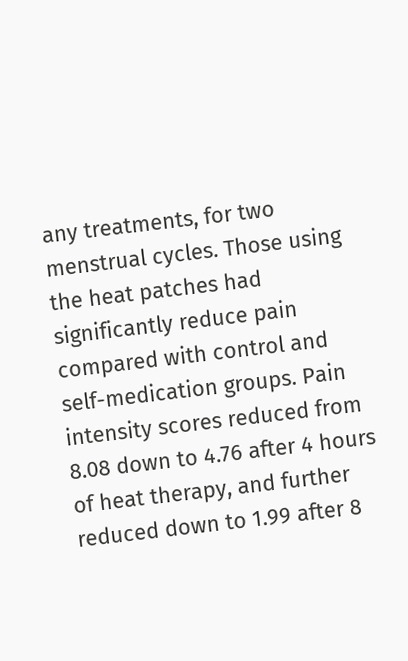any treatments, for two menstrual cycles. Those using the heat patches had significantly reduce pain compared with control and self-medication groups. Pain intensity scores reduced from 8.08 down to 4.76 after 4 hours of heat therapy, and further reduced down to 1.99 after 8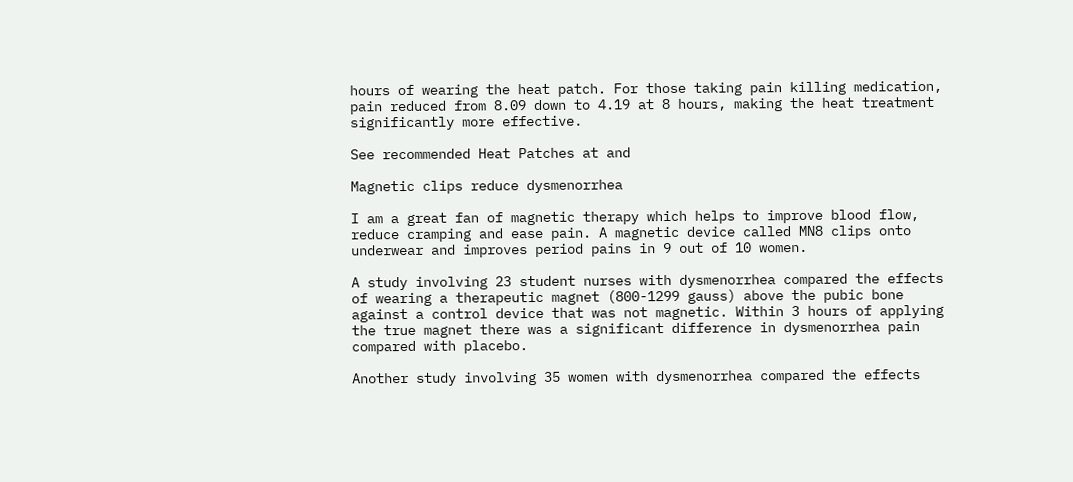hours of wearing the heat patch. For those taking pain killing medication, pain reduced from 8.09 down to 4.19 at 8 hours, making the heat treatment significantly more effective.

See recommended Heat Patches at and

Magnetic clips reduce dysmenorrhea

I am a great fan of magnetic therapy which helps to improve blood flow, reduce cramping and ease pain. A magnetic device called MN8 clips onto underwear and improves period pains in 9 out of 10 women.

A study involving 23 student nurses with dysmenorrhea compared the effects of wearing a therapeutic magnet (800-1299 gauss) above the pubic bone against a control device that was not magnetic. Within 3 hours of applying the true magnet there was a significant difference in dysmenorrhea pain compared with placebo.

Another study involving 35 women with dysmenorrhea compared the effects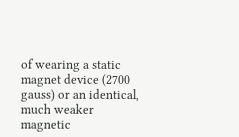of wearing a static magnet device (2700 gauss) or an identical, much weaker magnetic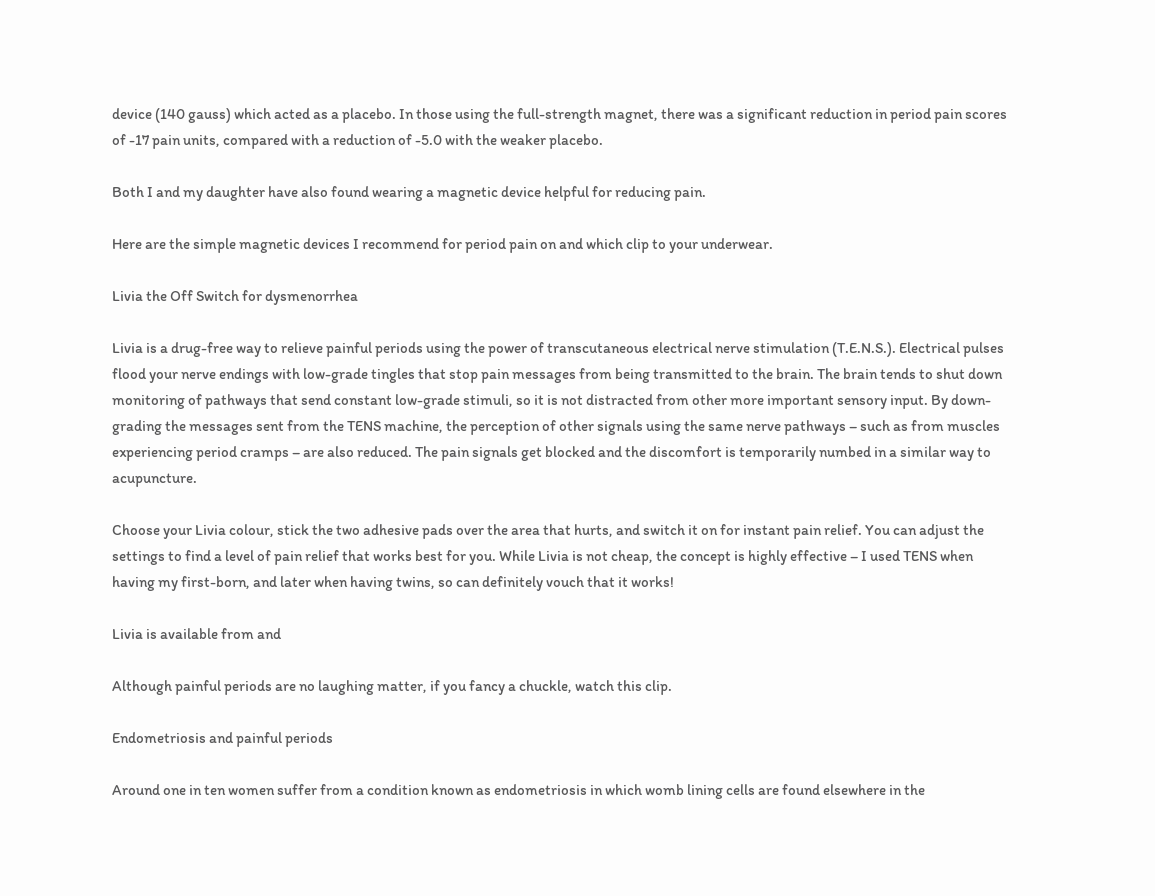device (140 gauss) which acted as a placebo. In those using the full-strength magnet, there was a significant reduction in period pain scores of -17 pain units, compared with a reduction of -5.0 with the weaker placebo.

Both I and my daughter have also found wearing a magnetic device helpful for reducing pain.

Here are the simple magnetic devices I recommend for period pain on and which clip to your underwear.

Livia the Off Switch for dysmenorrhea

Livia is a drug-free way to relieve painful periods using the power of transcutaneous electrical nerve stimulation (T.E.N.S.). Electrical pulses flood your nerve endings with low-grade tingles that stop pain messages from being transmitted to the brain. The brain tends to shut down monitoring of pathways that send constant low-grade stimuli, so it is not distracted from other more important sensory input. By down-grading the messages sent from the TENS machine, the perception of other signals using the same nerve pathways – such as from muscles experiencing period cramps – are also reduced. The pain signals get blocked and the discomfort is temporarily numbed in a similar way to acupuncture.

Choose your Livia colour, stick the two adhesive pads over the area that hurts, and switch it on for instant pain relief. You can adjust the settings to find a level of pain relief that works best for you. While Livia is not cheap, the concept is highly effective – I used TENS when having my first-born, and later when having twins, so can definitely vouch that it works!

Livia is available from and

Although painful periods are no laughing matter, if you fancy a chuckle, watch this clip.

Endometriosis and painful periods

Around one in ten women suffer from a condition known as endometriosis in which womb lining cells are found elsewhere in the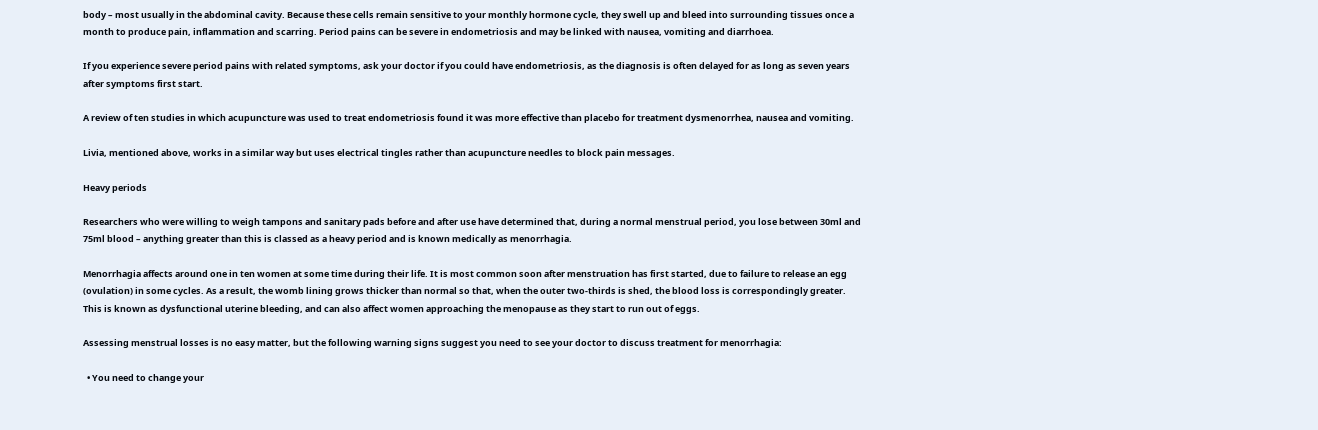body – most usually in the abdominal cavity. Because these cells remain sensitive to your monthly hormone cycle, they swell up and bleed into surrounding tissues once a month to produce pain, inflammation and scarring. Period pains can be severe in endometriosis and may be linked with nausea, vomiting and diarrhoea.

If you experience severe period pains with related symptoms, ask your doctor if you could have endometriosis, as the diagnosis is often delayed for as long as seven years after symptoms first start.

A review of ten studies in which acupuncture was used to treat endometriosis found it was more effective than placebo for treatment dysmenorrhea, nausea and vomiting.

Livia, mentioned above, works in a similar way but uses electrical tingles rather than acupuncture needles to block pain messages.

Heavy periods

Researchers who were willing to weigh tampons and sanitary pads before and after use have determined that, during a normal menstrual period, you lose between 30ml and 75ml blood – anything greater than this is classed as a heavy period and is known medically as menorrhagia.

Menorrhagia affects around one in ten women at some time during their life. It is most common soon after menstruation has first started, due to failure to release an egg (ovulation) in some cycles. As a result, the womb lining grows thicker than normal so that, when the outer two-thirds is shed, the blood loss is correspondingly greater. This is known as dysfunctional uterine bleeding, and can also affect women approaching the menopause as they start to run out of eggs.

Assessing menstrual losses is no easy matter, but the following warning signs suggest you need to see your doctor to discuss treatment for menorrhagia:

  • You need to change your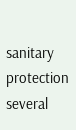sanitary protection several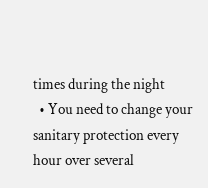times during the night
  • You need to change your sanitary protection every hour over several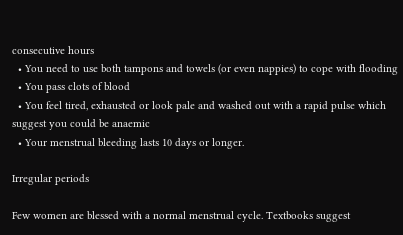consecutive hours
  • You need to use both tampons and towels (or even nappies) to cope with flooding
  • You pass clots of blood
  • You feel tired, exhausted or look pale and washed out with a rapid pulse which suggest you could be anaemic
  • Your menstrual bleeding lasts 10 days or longer.

Irregular periods

Few women are blessed with a normal menstrual cycle. Textbooks suggest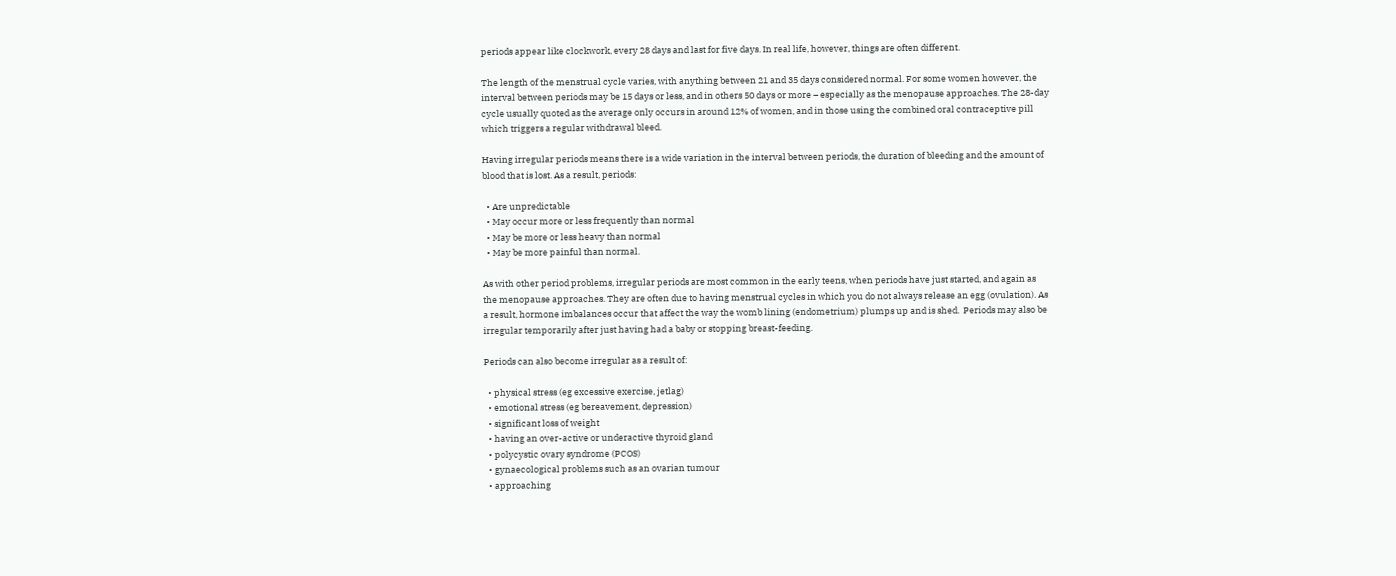periods appear like clockwork, every 28 days and last for five days. In real life, however, things are often different.

The length of the menstrual cycle varies, with anything between 21 and 35 days considered normal. For some women however, the interval between periods may be 15 days or less, and in others 50 days or more – especially as the menopause approaches. The 28-day cycle usually quoted as the average only occurs in around 12% of women, and in those using the combined oral contraceptive pill which triggers a regular withdrawal bleed.

Having irregular periods means there is a wide variation in the interval between periods, the duration of bleeding and the amount of blood that is lost. As a result, periods:

  • Are unpredictable
  • May occur more or less frequently than normal
  • May be more or less heavy than normal
  • May be more painful than normal.

As with other period problems, irregular periods are most common in the early teens, when periods have just started, and again as the menopause approaches. They are often due to having menstrual cycles in which you do not always release an egg (ovulation). As a result, hormone imbalances occur that affect the way the womb lining (endometrium) plumps up and is shed.  Periods may also be irregular temporarily after just having had a baby or stopping breast-feeding.

Periods can also become irregular as a result of:

  • physical stress (eg excessive exercise, jetlag)
  • emotional stress (eg bereavement, depression)
  • significant loss of weight
  • having an over-active or underactive thyroid gland
  • polycystic ovary syndrome (PCOS)
  • gynaecological problems such as an ovarian tumour
  • approaching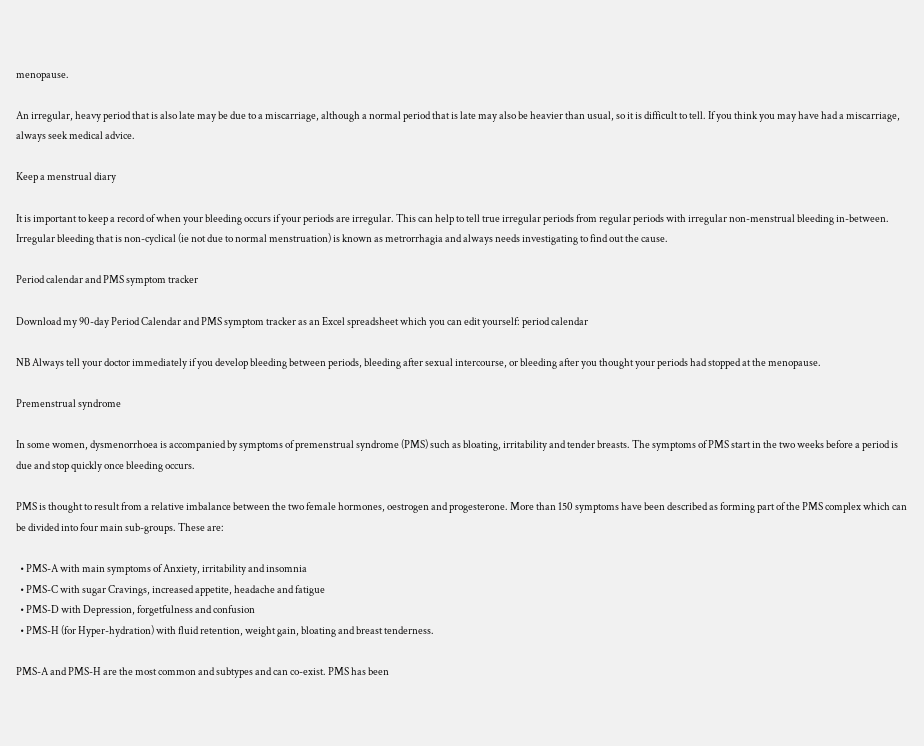menopause.

An irregular, heavy period that is also late may be due to a miscarriage, although a normal period that is late may also be heavier than usual, so it is difficult to tell. If you think you may have had a miscarriage, always seek medical advice.

Keep a menstrual diary

It is important to keep a record of when your bleeding occurs if your periods are irregular. This can help to tell true irregular periods from regular periods with irregular non-menstrual bleeding in-between. Irregular bleeding that is non-cyclical (ie not due to normal menstruation) is known as metrorrhagia and always needs investigating to find out the cause.

Period calendar and PMS symptom tracker

Download my 90-day Period Calendar and PMS symptom tracker as an Excel spreadsheet which you can edit yourself: period calendar

NB Always tell your doctor immediately if you develop bleeding between periods, bleeding after sexual intercourse, or bleeding after you thought your periods had stopped at the menopause.

Premenstrual syndrome

In some women, dysmenorrhoea is accompanied by symptoms of premenstrual syndrome (PMS) such as bloating, irritability and tender breasts. The symptoms of PMS start in the two weeks before a period is due and stop quickly once bleeding occurs.

PMS is thought to result from a relative imbalance between the two female hormones, oestrogen and progesterone. More than 150 symptoms have been described as forming part of the PMS complex which can be divided into four main sub-groups. These are:

  • PMS-A with main symptoms of Anxiety, irritability and insomnia
  • PMS-C with sugar Cravings, increased appetite, headache and fatigue
  • PMS-D with Depression, forgetfulness and confusion
  • PMS-H (for Hyper-hydration) with fluid retention, weight gain, bloating and breast tenderness.

PMS-A and PMS-H are the most common and subtypes and can co-exist. PMS has been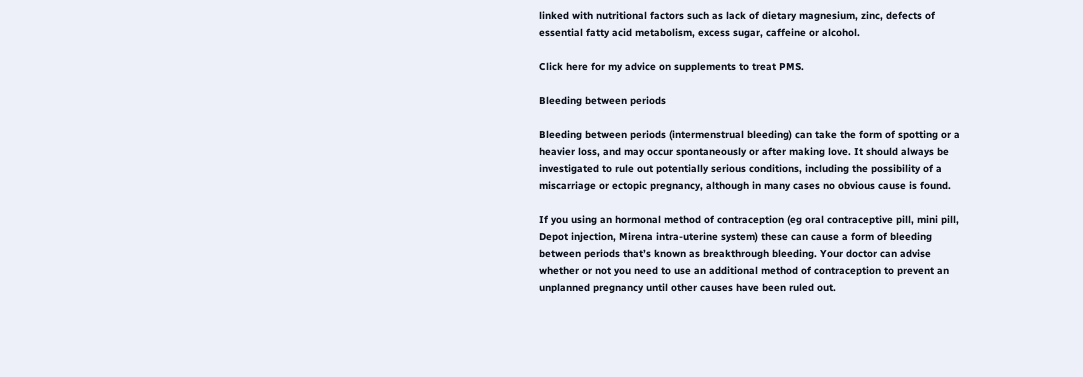linked with nutritional factors such as lack of dietary magnesium, zinc, defects of essential fatty acid metabolism, excess sugar, caffeine or alcohol.

Click here for my advice on supplements to treat PMS.

Bleeding between periods

Bleeding between periods (intermenstrual bleeding) can take the form of spotting or a heavier loss, and may occur spontaneously or after making love. It should always be investigated to rule out potentially serious conditions, including the possibility of a miscarriage or ectopic pregnancy, although in many cases no obvious cause is found.

If you using an hormonal method of contraception (eg oral contraceptive pill, mini pill, Depot injection, Mirena intra-uterine system) these can cause a form of bleeding between periods that’s known as breakthrough bleeding. Your doctor can advise whether or not you need to use an additional method of contraception to prevent an unplanned pregnancy until other causes have been ruled out.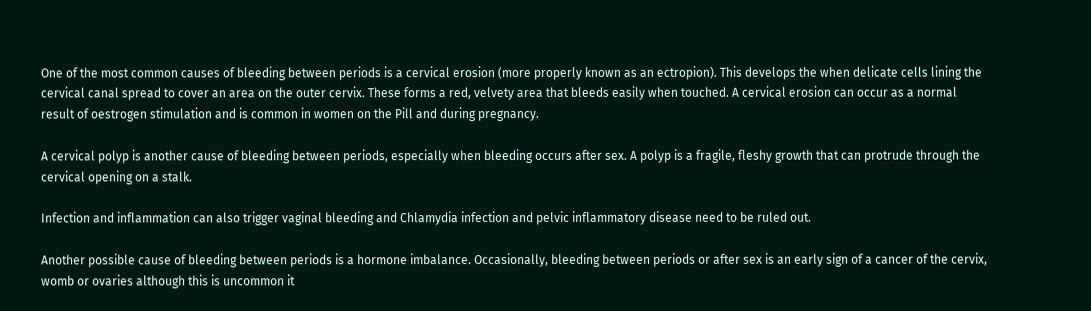One of the most common causes of bleeding between periods is a cervical erosion (more properly known as an ectropion). This develops the when delicate cells lining the cervical canal spread to cover an area on the outer cervix. These forms a red, velvety area that bleeds easily when touched. A cervical erosion can occur as a normal result of oestrogen stimulation and is common in women on the Pill and during pregnancy.

A cervical polyp is another cause of bleeding between periods, especially when bleeding occurs after sex. A polyp is a fragile, fleshy growth that can protrude through the cervical opening on a stalk.

Infection and inflammation can also trigger vaginal bleeding and Chlamydia infection and pelvic inflammatory disease need to be ruled out.

Another possible cause of bleeding between periods is a hormone imbalance. Occasionally, bleeding between periods or after sex is an early sign of a cancer of the cervix, womb or ovaries although this is uncommon it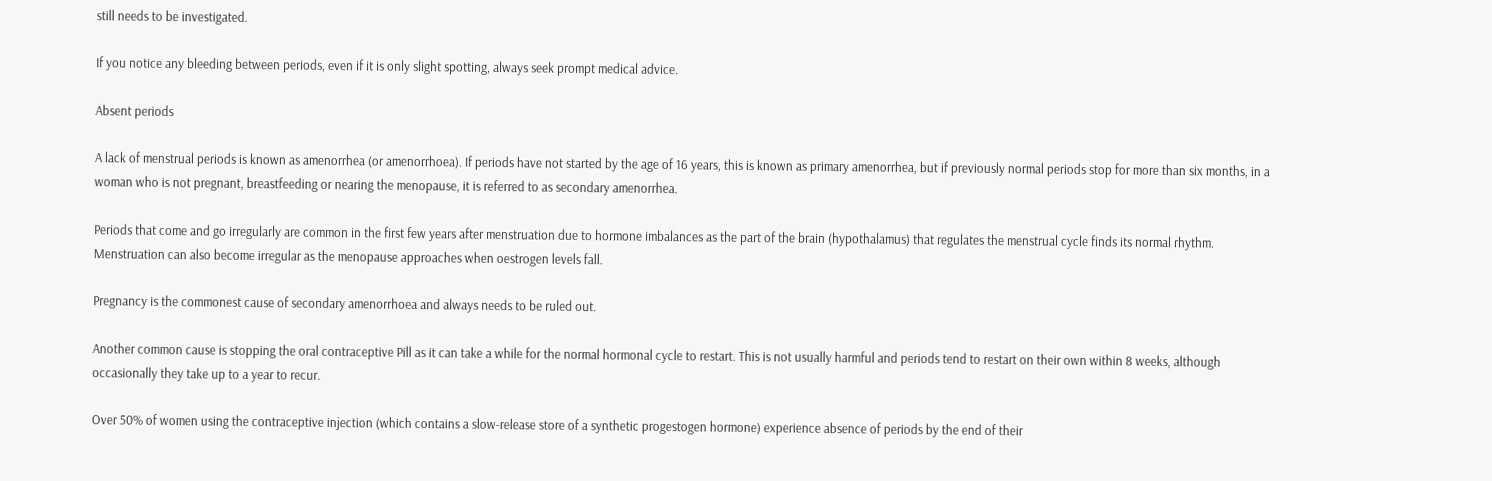still needs to be investigated.

If you notice any bleeding between periods, even if it is only slight spotting, always seek prompt medical advice.

Absent periods

A lack of menstrual periods is known as amenorrhea (or amenorrhoea). If periods have not started by the age of 16 years, this is known as primary amenorrhea, but if previously normal periods stop for more than six months, in a woman who is not pregnant, breastfeeding or nearing the menopause, it is referred to as secondary amenorrhea.

Periods that come and go irregularly are common in the first few years after menstruation due to hormone imbalances as the part of the brain (hypothalamus) that regulates the menstrual cycle finds its normal rhythm. Menstruation can also become irregular as the menopause approaches when oestrogen levels fall.

Pregnancy is the commonest cause of secondary amenorrhoea and always needs to be ruled out.

Another common cause is stopping the oral contraceptive Pill as it can take a while for the normal hormonal cycle to restart. This is not usually harmful and periods tend to restart on their own within 8 weeks, although occasionally they take up to a year to recur.

Over 50% of women using the contraceptive injection (which contains a slow-release store of a synthetic progestogen hormone) experience absence of periods by the end of their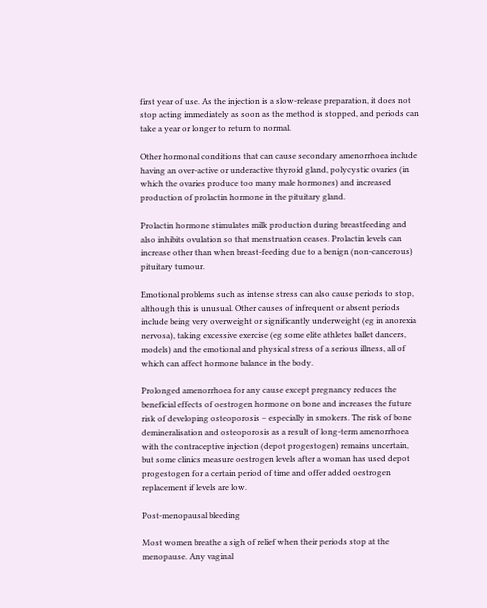first year of use. As the injection is a slow-release preparation, it does not stop acting immediately as soon as the method is stopped, and periods can take a year or longer to return to normal.

Other hormonal conditions that can cause secondary amenorrhoea include having an over-active or underactive thyroid gland, polycystic ovaries (in which the ovaries produce too many male hormones) and increased production of prolactin hormone in the pituitary gland.

Prolactin hormone stimulates milk production during breastfeeding and also inhibits ovulation so that menstruation ceases. Prolactin levels can increase other than when breast-feeding due to a benign (non-cancerous) pituitary tumour.

Emotional problems such as intense stress can also cause periods to stop, although this is unusual. Other causes of infrequent or absent periods include being very overweight or significantly underweight (eg in anorexia nervosa), taking excessive exercise (eg some elite athletes ballet dancers, models) and the emotional and physical stress of a serious illness, all of which can affect hormone balance in the body.

Prolonged amenorrhoea for any cause except pregnancy reduces the beneficial effects of oestrogen hormone on bone and increases the future risk of developing osteoporosis – especially in smokers. The risk of bone demineralisation and osteoporosis as a result of long-term amenorrhoea with the contraceptive injection (depot progestogen) remains uncertain, but some clinics measure oestrogen levels after a woman has used depot progestogen for a certain period of time and offer added oestrogen replacement if levels are low.

Post-menopausal bleeding

Most women breathe a sigh of relief when their periods stop at the menopause. Any vaginal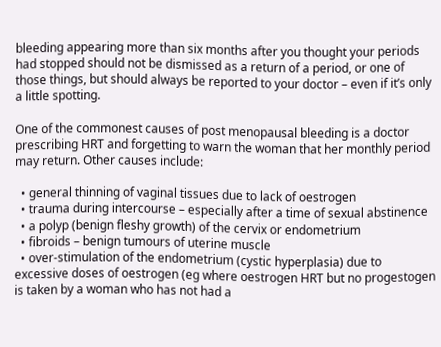bleeding appearing more than six months after you thought your periods had stopped should not be dismissed as a return of a period, or one of those things, but should always be reported to your doctor – even if it’s only a little spotting.

One of the commonest causes of post menopausal bleeding is a doctor prescribing HRT and forgetting to warn the woman that her monthly period may return. Other causes include:

  • general thinning of vaginal tissues due to lack of oestrogen
  • trauma during intercourse – especially after a time of sexual abstinence
  • a polyp (benign fleshy growth) of the cervix or endometrium
  • fibroids – benign tumours of uterine muscle
  • over-stimulation of the endometrium (cystic hyperplasia) due to excessive doses of oestrogen (eg where oestrogen HRT but no progestogen is taken by a woman who has not had a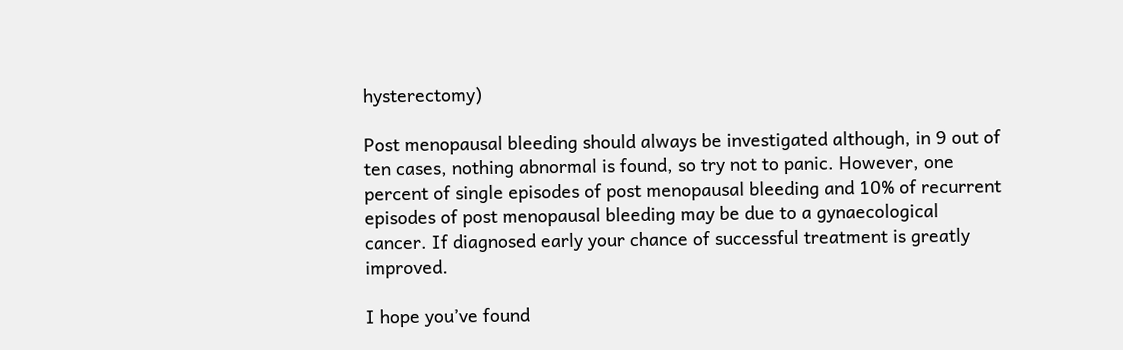hysterectomy)

Post menopausal bleeding should always be investigated although, in 9 out of ten cases, nothing abnormal is found, so try not to panic. However, one percent of single episodes of post menopausal bleeding and 10% of recurrent episodes of post menopausal bleeding may be due to a gynaecological cancer. If diagnosed early your chance of successful treatment is greatly improved.

I hope you’ve found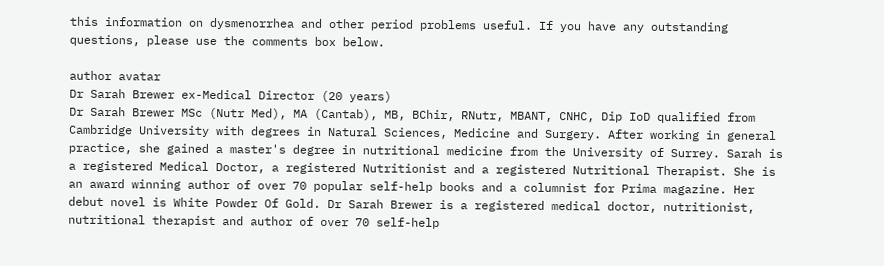this information on dysmenorrhea and other period problems useful. If you have any outstanding questions, please use the comments box below.

author avatar
Dr Sarah Brewer ex-Medical Director (20 years)
Dr Sarah Brewer MSc (Nutr Med), MA (Cantab), MB, BChir, RNutr, MBANT, CNHC, Dip IoD qualified from Cambridge University with degrees in Natural Sciences, Medicine and Surgery. After working in general practice, she gained a master's degree in nutritional medicine from the University of Surrey. Sarah is a registered Medical Doctor, a registered Nutritionist and a registered Nutritional Therapist. She is an award winning author of over 70 popular self-help books and a columnist for Prima magazine. Her debut novel is White Powder Of Gold. Dr Sarah Brewer is a registered medical doctor, nutritionist, nutritional therapist and author of over 70 self-help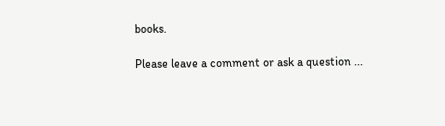books.

Please leave a comment or ask a question ...